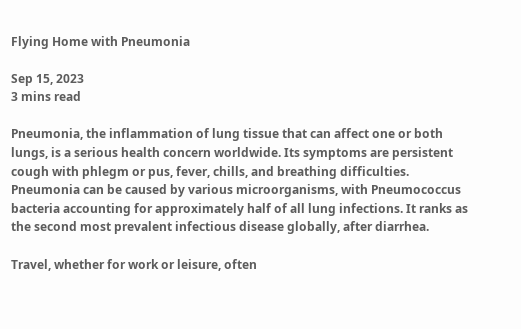Flying Home with Pneumonia

Sep 15, 2023
3 mins read

Pneumonia, the inflammation of lung tissue that can affect one or both lungs, is a serious health concern worldwide. Its symptoms are persistent cough with phlegm or pus, fever, chills, and breathing difficulties. Pneumonia can be caused by various microorganisms, with Pneumococcus bacteria accounting for approximately half of all lung infections. It ranks as the second most prevalent infectious disease globally, after diarrhea.

Travel, whether for work or leisure, often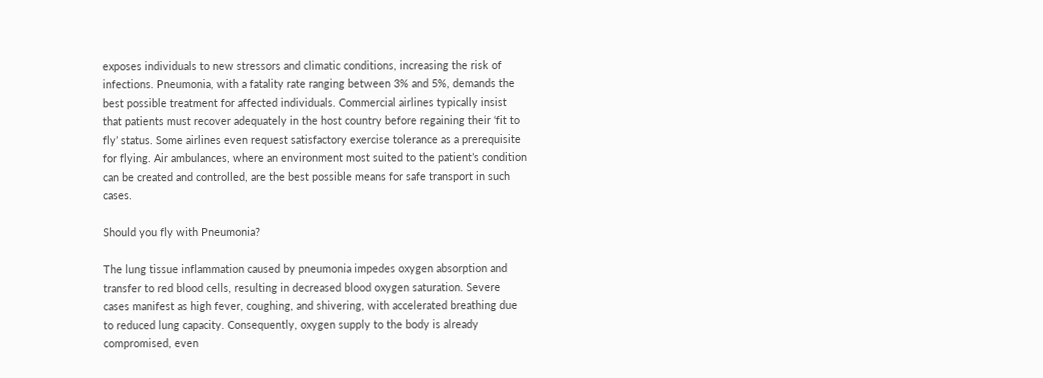exposes individuals to new stressors and climatic conditions, increasing the risk of infections. Pneumonia, with a fatality rate ranging between 3% and 5%, demands the best possible treatment for affected individuals. Commercial airlines typically insist that patients must recover adequately in the host country before regaining their ‘fit to fly’ status. Some airlines even request satisfactory exercise tolerance as a prerequisite for flying. Air ambulances, where an environment most suited to the patient’s condition can be created and controlled, are the best possible means for safe transport in such cases.

Should you fly with Pneumonia?

The lung tissue inflammation caused by pneumonia impedes oxygen absorption and transfer to red blood cells, resulting in decreased blood oxygen saturation. Severe cases manifest as high fever, coughing, and shivering, with accelerated breathing due to reduced lung capacity. Consequently, oxygen supply to the body is already compromised, even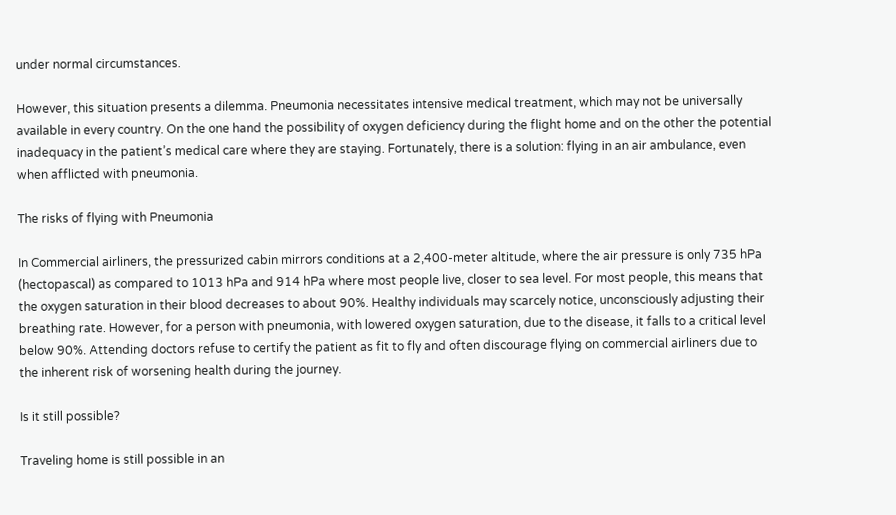under normal circumstances.

However, this situation presents a dilemma. Pneumonia necessitates intensive medical treatment, which may not be universally available in every country. On the one hand the possibility of oxygen deficiency during the flight home and on the other the potential inadequacy in the patient’s medical care where they are staying. Fortunately, there is a solution: flying in an air ambulance, even when afflicted with pneumonia.

The risks of flying with Pneumonia

In Commercial airliners, the pressurized cabin mirrors conditions at a 2,400-meter altitude, where the air pressure is only 735 hPa (hectopascal) as compared to 1013 hPa and 914 hPa where most people live, closer to sea level. For most people, this means that the oxygen saturation in their blood decreases to about 90%. Healthy individuals may scarcely notice, unconsciously adjusting their breathing rate. However, for a person with pneumonia, with lowered oxygen saturation, due to the disease, it falls to a critical level below 90%. Attending doctors refuse to certify the patient as fit to fly and often discourage flying on commercial airliners due to the inherent risk of worsening health during the journey.

Is it still possible?

Traveling home is still possible in an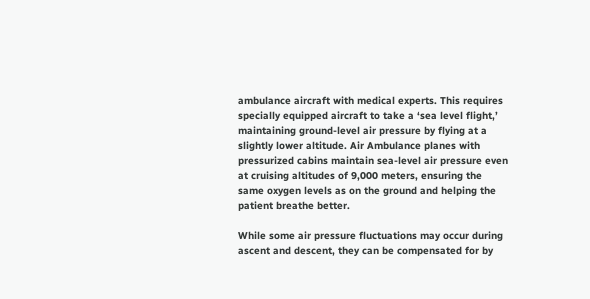ambulance aircraft with medical experts. This requires specially equipped aircraft to take a ‘sea level flight,’ maintaining ground-level air pressure by flying at a slightly lower altitude. Air Ambulance planes with pressurized cabins maintain sea-level air pressure even at cruising altitudes of 9,000 meters, ensuring the same oxygen levels as on the ground and helping the patient breathe better.

While some air pressure fluctuations may occur during ascent and descent, they can be compensated for by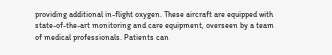providing additional in-flight oxygen. These aircraft are equipped with state-of-the-art monitoring and care equipment, overseen by a team of medical professionals. Patients can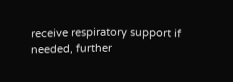receive respiratory support if needed, further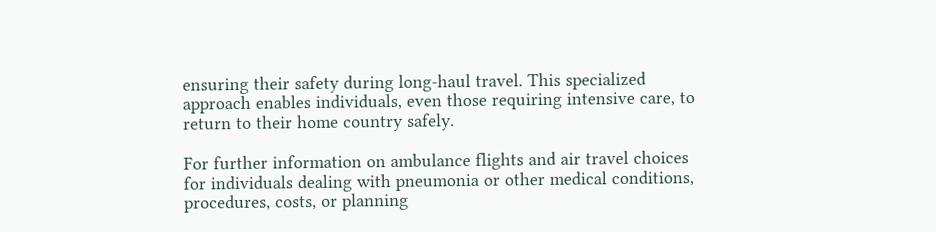ensuring their safety during long-haul travel. This specialized approach enables individuals, even those requiring intensive care, to return to their home country safely.

For further information on ambulance flights and air travel choices for individuals dealing with pneumonia or other medical conditions, procedures, costs, or planning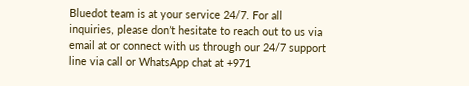Bluedot team is at your service 24/7. For all inquiries, please don’t hesitate to reach out to us via email at or connect with us through our 24/7 support line via call or WhatsApp chat at +971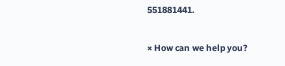551881441.

× How can we help you?